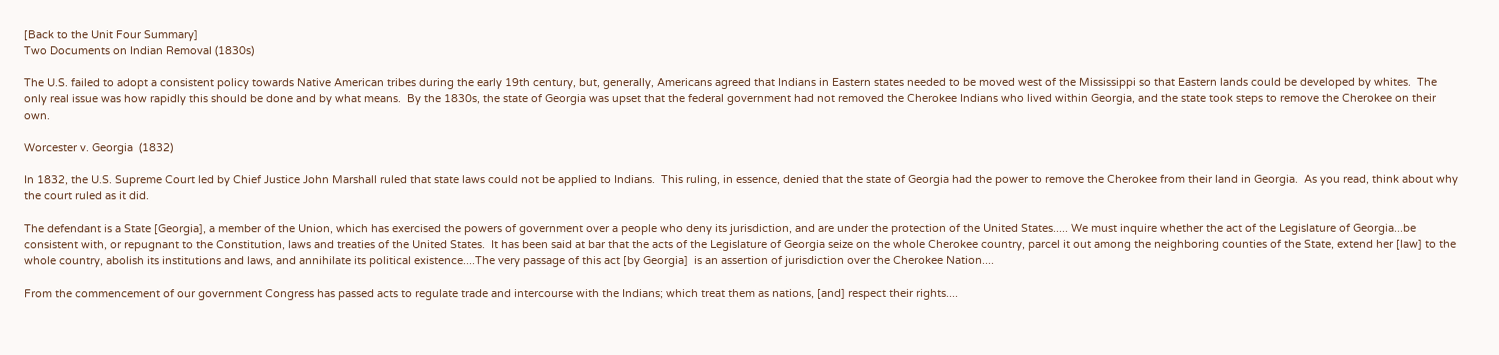[Back to the Unit Four Summary]
Two Documents on Indian Removal (1830s)

The U.S. failed to adopt a consistent policy towards Native American tribes during the early 19th century, but, generally, Americans agreed that Indians in Eastern states needed to be moved west of the Mississippi so that Eastern lands could be developed by whites.  The only real issue was how rapidly this should be done and by what means.  By the 1830s, the state of Georgia was upset that the federal government had not removed the Cherokee Indians who lived within Georgia, and the state took steps to remove the Cherokee on their own.

Worcester v. Georgia  (1832)

In 1832, the U.S. Supreme Court led by Chief Justice John Marshall ruled that state laws could not be applied to Indians.  This ruling, in essence, denied that the state of Georgia had the power to remove the Cherokee from their land in Georgia.  As you read, think about why the court ruled as it did.

The defendant is a State [Georgia], a member of the Union, which has exercised the powers of government over a people who deny its jurisdiction, and are under the protection of the United States..... We must inquire whether the act of the Legislature of Georgia...be consistent with, or repugnant to the Constitution, laws and treaties of the United States.  It has been said at bar that the acts of the Legislature of Georgia seize on the whole Cherokee country, parcel it out among the neighboring counties of the State, extend her [law] to the whole country, abolish its institutions and laws, and annihilate its political existence....The very passage of this act [by Georgia]  is an assertion of jurisdiction over the Cherokee Nation....

From the commencement of our government Congress has passed acts to regulate trade and intercourse with the Indians; which treat them as nations, [and] respect their rights....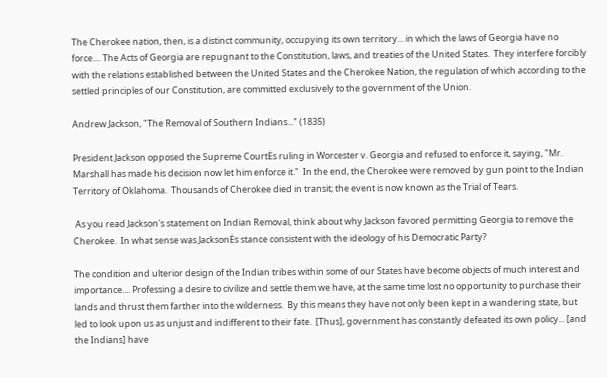The Cherokee nation, then, is a distinct community, occupying its own territory... in which the laws of Georgia have no force.... The Acts of Georgia are repugnant to the Constitution, laws, and treaties of the United States.  They interfere forcibly with the relations established between the United States and the Cherokee Nation, the regulation of which according to the settled principles of our Constitution, are committed exclusively to the government of the Union.

Andrew Jackson, "The Removal of Southern Indians..." (1835)

President Jackson opposed the Supreme CourtĖs ruling in Worcester v. Georgia and refused to enforce it, saying, "Mr. Marshall has made his decision now let him enforce it."  In the end, the Cherokee were removed by gun point to the Indian Territory of Oklahoma.  Thousands of Cherokee died in transit; the event is now known as the Trial of Tears.

 As you read Jackson's statement on Indian Removal, think about why Jackson favored permitting Georgia to remove the Cherokee.  In what sense was JacksonĖs stance consistent with the ideology of his Democratic Party?

The condition and ulterior design of the Indian tribes within some of our States have become objects of much interest and importance.... Professing a desire to civilize and settle them we have, at the same time lost no opportunity to purchase their lands and thrust them farther into the wilderness.  By this means they have not only been kept in a wandering state, but led to look upon us as unjust and indifferent to their fate.  [Thus], government has constantly defeated its own policy... [and the Indians] have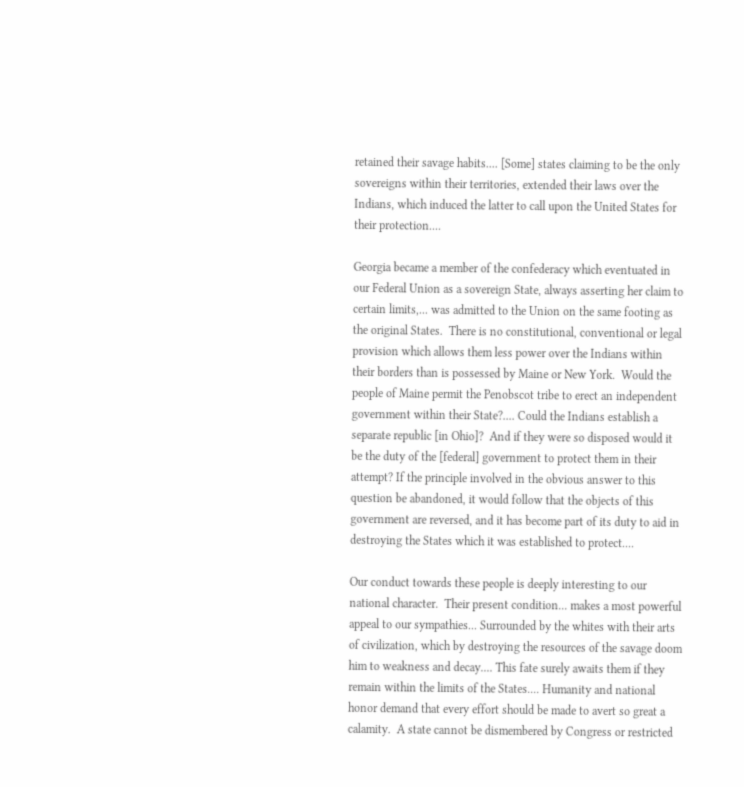retained their savage habits.... [Some] states claiming to be the only sovereigns within their territories, extended their laws over the Indians, which induced the latter to call upon the United States for their protection....

Georgia became a member of the confederacy which eventuated in our Federal Union as a sovereign State, always asserting her claim to certain limits,... was admitted to the Union on the same footing as the original States.  There is no constitutional, conventional or legal provision which allows them less power over the Indians within their borders than is possessed by Maine or New York.  Would the people of Maine permit the Penobscot tribe to erect an independent government within their State?.... Could the Indians establish a separate republic [in Ohio]?  And if they were so disposed would it be the duty of the [federal] government to protect them in their attempt? If the principle involved in the obvious answer to this question be abandoned, it would follow that the objects of this government are reversed, and it has become part of its duty to aid in destroying the States which it was established to protect....

Our conduct towards these people is deeply interesting to our national character.  Their present condition... makes a most powerful appeal to our sympathies... Surrounded by the whites with their arts of civilization, which by destroying the resources of the savage doom him to weakness and decay.... This fate surely awaits them if they remain within the limits of the States.... Humanity and national honor demand that every effort should be made to avert so great a calamity.  A state cannot be dismembered by Congress or restricted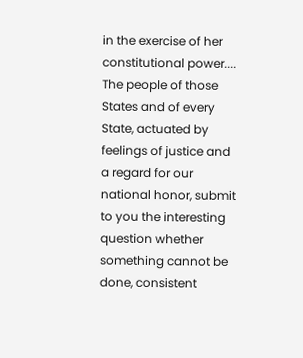in the exercise of her constitutional power.... The people of those States and of every State, actuated by feelings of justice and a regard for our national honor, submit to you the interesting question whether something cannot be done, consistent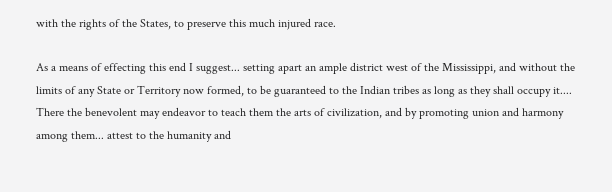with the rights of the States, to preserve this much injured race.

As a means of effecting this end I suggest... setting apart an ample district west of the Mississippi, and without the limits of any State or Territory now formed, to be guaranteed to the Indian tribes as long as they shall occupy it.... There the benevolent may endeavor to teach them the arts of civilization, and by promoting union and harmony among them... attest to the humanity and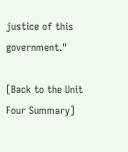justice of this government."

[Back to the Unit Four Summary]